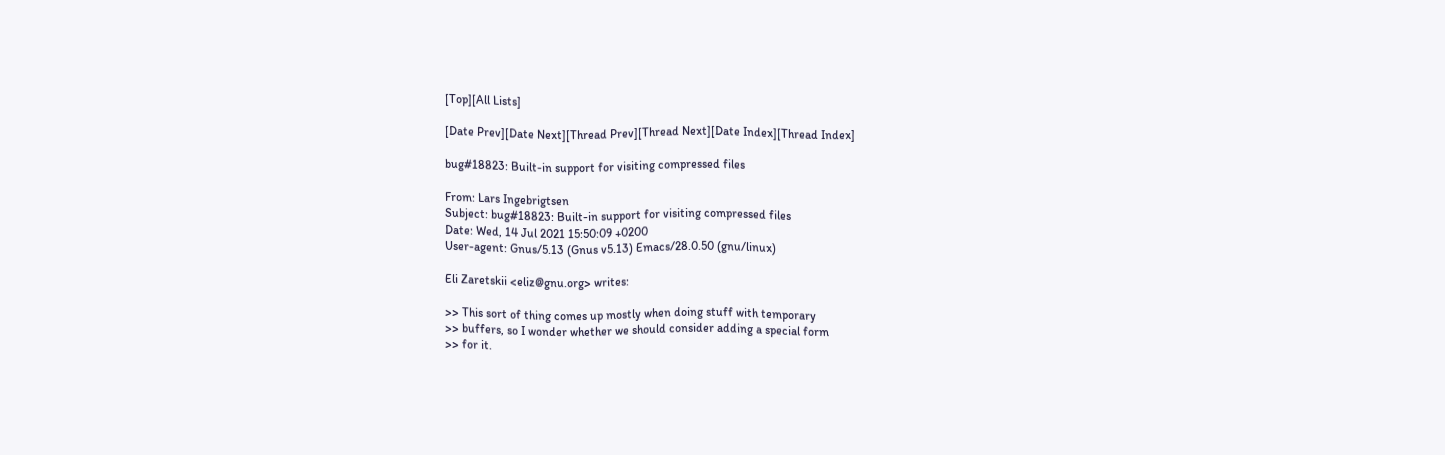[Top][All Lists]

[Date Prev][Date Next][Thread Prev][Thread Next][Date Index][Thread Index]

bug#18823: Built-in support for visiting compressed files

From: Lars Ingebrigtsen
Subject: bug#18823: Built-in support for visiting compressed files
Date: Wed, 14 Jul 2021 15:50:09 +0200
User-agent: Gnus/5.13 (Gnus v5.13) Emacs/28.0.50 (gnu/linux)

Eli Zaretskii <eliz@gnu.org> writes:

>> This sort of thing comes up mostly when doing stuff with temporary
>> buffers, so I wonder whether we should consider adding a special form
>> for it.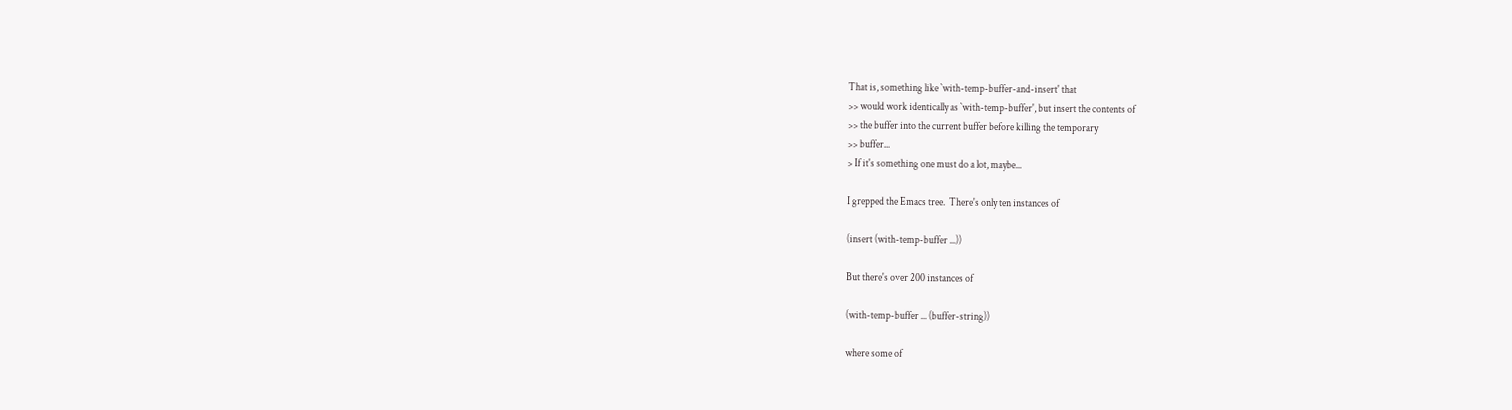That is, something like `with-temp-buffer-and-insert' that
>> would work identically as `with-temp-buffer', but insert the contents of
>> the buffer into the current buffer before killing the temporary
>> buffer...
> If it's something one must do a lot, maybe...

I grepped the Emacs tree.  There's only ten instances of

(insert (with-temp-buffer ...))

But there's over 200 instances of

(with-temp-buffer ... (buffer-string))

where some of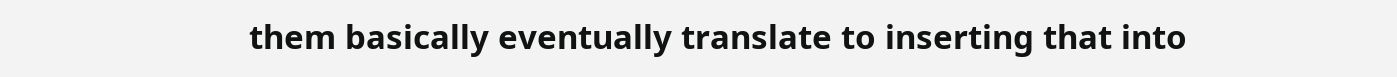them basically eventually translate to inserting that into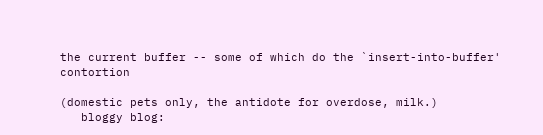the current buffer -- some of which do the `insert-into-buffer' contortion

(domestic pets only, the antidote for overdose, milk.)
   bloggy blog: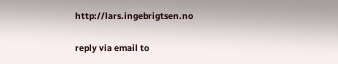http://lars.ingebrigtsen.no

reply via email to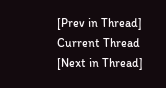[Prev in Thread] Current Thread [Next in Thread]